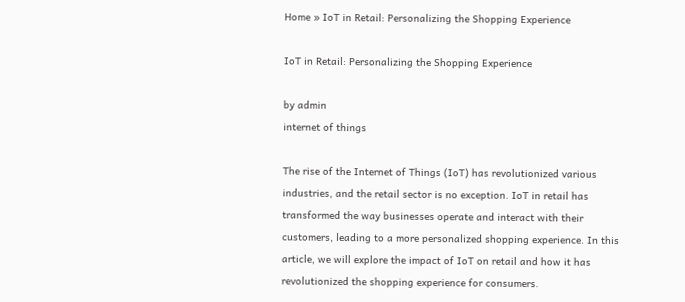Home » IoT in Retail: Personalizing the Shopping Experience

IoT in Retail: Personalizing the Shopping Experience

by admin
internet of things

The rise of the Internet of Things (IoT) has revolutionized various industries, and the retail sector is no exception. IoT in retail has transformed the way businesses operate and interact with their customers, leading to a more personalized shopping experience. In this article, we will explore the impact of IoT on retail and how it has revolutionized the shopping experience for consumers.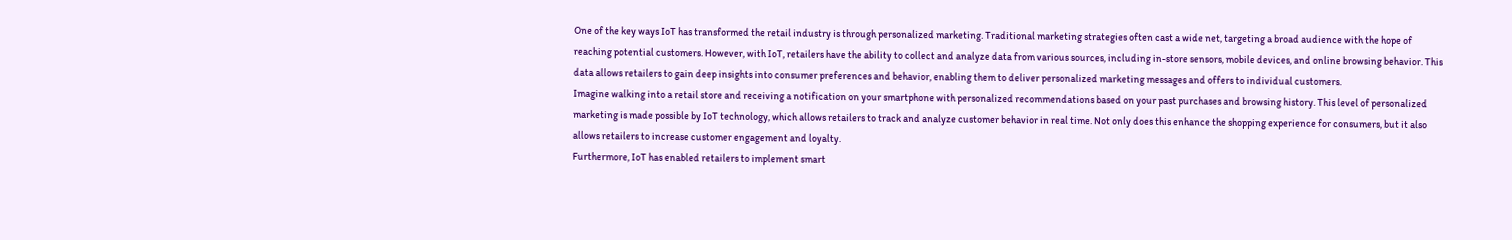One of the key ways IoT has transformed the retail industry is through personalized marketing. Traditional marketing strategies often cast a wide net, targeting a broad audience with the hope of reaching potential customers. However, with IoT, retailers have the ability to collect and analyze data from various sources, including in-store sensors, mobile devices, and online browsing behavior. This data allows retailers to gain deep insights into consumer preferences and behavior, enabling them to deliver personalized marketing messages and offers to individual customers.
Imagine walking into a retail store and receiving a notification on your smartphone with personalized recommendations based on your past purchases and browsing history. This level of personalized marketing is made possible by IoT technology, which allows retailers to track and analyze customer behavior in real time. Not only does this enhance the shopping experience for consumers, but it also allows retailers to increase customer engagement and loyalty.
Furthermore, IoT has enabled retailers to implement smart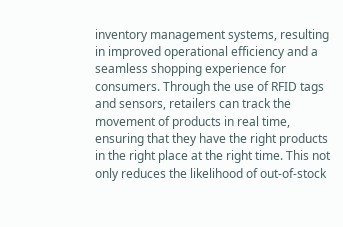inventory management systems, resulting in improved operational efficiency and a seamless shopping experience for consumers. Through the use of RFID tags and sensors, retailers can track the movement of products in real time, ensuring that they have the right products in the right place at the right time. This not only reduces the likelihood of out-of-stock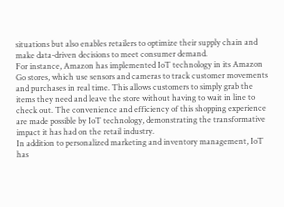situations but also enables retailers to optimize their supply chain and make data-driven decisions to meet consumer demand.
For instance, Amazon has implemented IoT technology in its Amazon Go stores, which use sensors and cameras to track customer movements and purchases in real time. This allows customers to simply grab the items they need and leave the store without having to wait in line to check out. The convenience and efficiency of this shopping experience are made possible by IoT technology, demonstrating the transformative impact it has had on the retail industry.
In addition to personalized marketing and inventory management, IoT has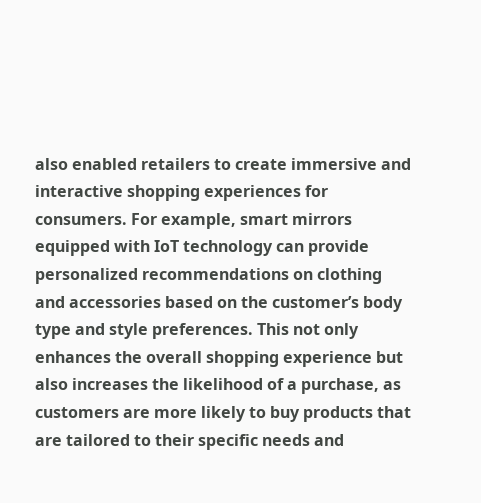also enabled retailers to create immersive and interactive shopping experiences for consumers. For example, smart mirrors equipped with IoT technology can provide personalized recommendations on clothing and accessories based on the customer’s body type and style preferences. This not only enhances the overall shopping experience but also increases the likelihood of a purchase, as customers are more likely to buy products that are tailored to their specific needs and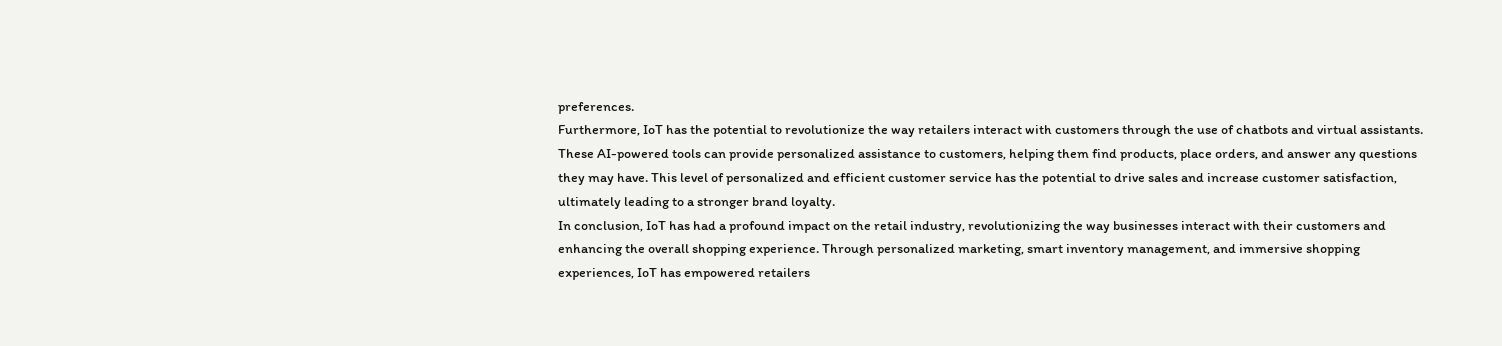preferences.
Furthermore, IoT has the potential to revolutionize the way retailers interact with customers through the use of chatbots and virtual assistants. These AI-powered tools can provide personalized assistance to customers, helping them find products, place orders, and answer any questions they may have. This level of personalized and efficient customer service has the potential to drive sales and increase customer satisfaction, ultimately leading to a stronger brand loyalty.
In conclusion, IoT has had a profound impact on the retail industry, revolutionizing the way businesses interact with their customers and enhancing the overall shopping experience. Through personalized marketing, smart inventory management, and immersive shopping experiences, IoT has empowered retailers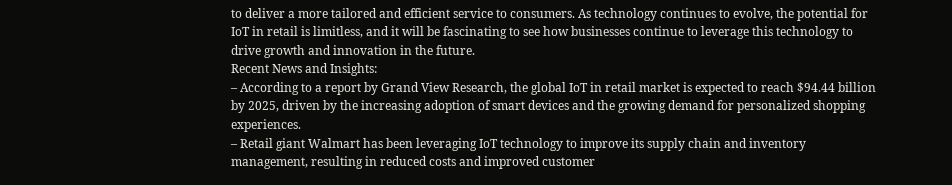to deliver a more tailored and efficient service to consumers. As technology continues to evolve, the potential for IoT in retail is limitless, and it will be fascinating to see how businesses continue to leverage this technology to drive growth and innovation in the future.
Recent News and Insights:
– According to a report by Grand View Research, the global IoT in retail market is expected to reach $94.44 billion by 2025, driven by the increasing adoption of smart devices and the growing demand for personalized shopping experiences.
– Retail giant Walmart has been leveraging IoT technology to improve its supply chain and inventory management, resulting in reduced costs and improved customer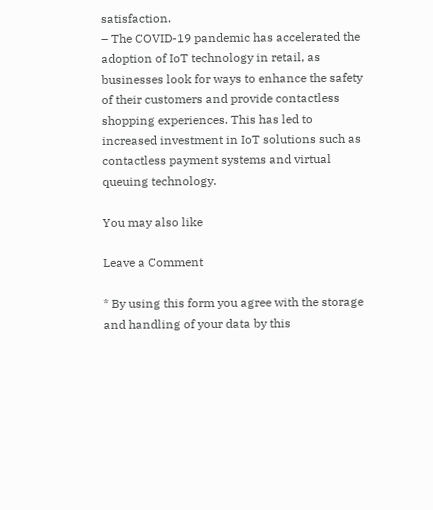satisfaction.
– The COVID-19 pandemic has accelerated the adoption of IoT technology in retail, as businesses look for ways to enhance the safety of their customers and provide contactless shopping experiences. This has led to increased investment in IoT solutions such as contactless payment systems and virtual queuing technology.

You may also like

Leave a Comment

* By using this form you agree with the storage and handling of your data by this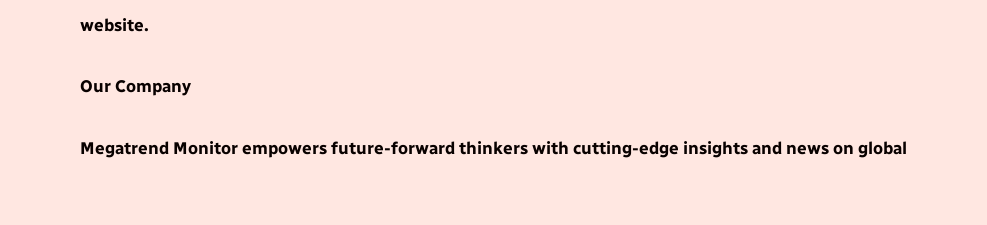website.

Our Company

Megatrend Monitor empowers future-forward thinkers with cutting-edge insights and news on global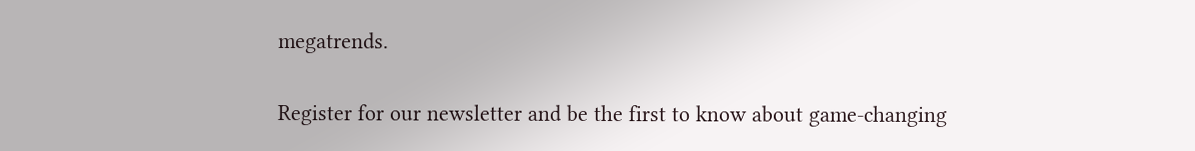megatrends.


Register for our newsletter and be the first to know about game-changing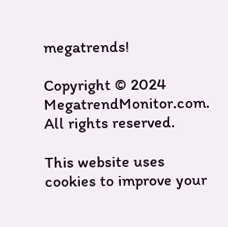megatrends!

Copyright © 2024 MegatrendMonitor.com. All rights reserved.

This website uses cookies to improve your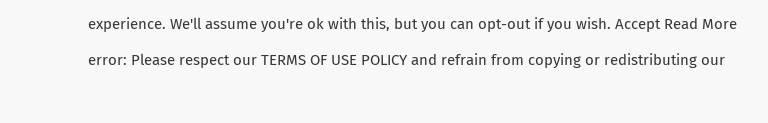experience. We'll assume you're ok with this, but you can opt-out if you wish. Accept Read More

error: Please respect our TERMS OF USE POLICY and refrain from copying or redistributing our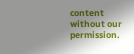content without our permission.